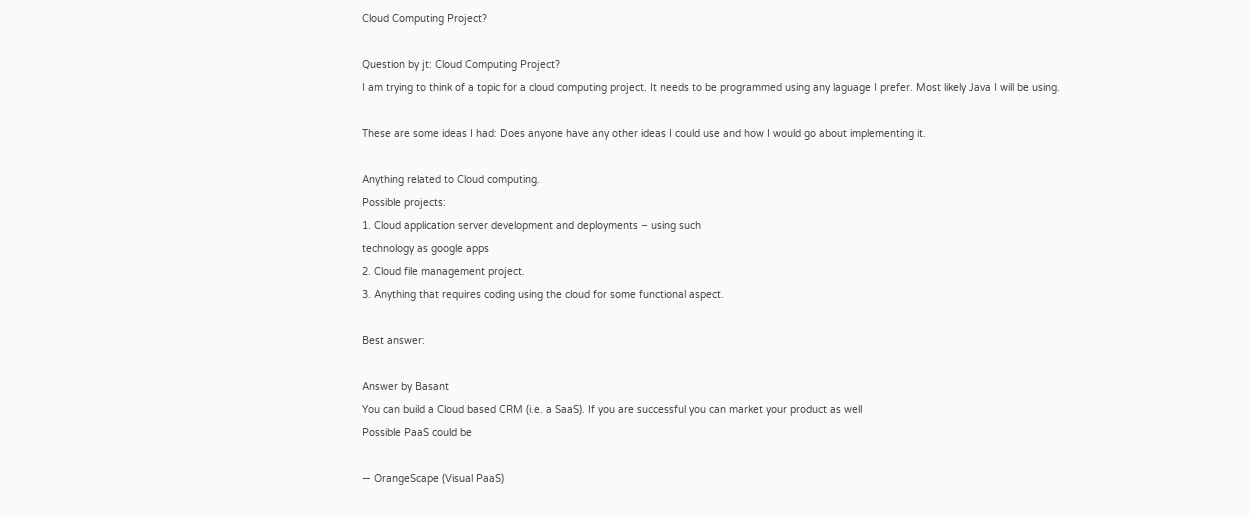Cloud Computing Project?

Question by jt: Cloud Computing Project?
I am trying to think of a topic for a cloud computing project. It needs to be programmed using any laguage I prefer. Most likely Java I will be using.

These are some ideas I had: Does anyone have any other ideas I could use and how I would go about implementing it.

Anything related to Cloud computing.
Possible projects:
1. Cloud application server development and deployments – using such
technology as google apps
2. Cloud file management project.
3. Anything that requires coding using the cloud for some functional aspect.

Best answer:

Answer by Basant
You can build a Cloud based CRM (i.e. a SaaS). If you are successful you can market your product as well
Possible PaaS could be

— OrangeScape (Visual PaaS)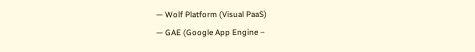— Wolf Platform (Visual PaaS)
— GAE (Google App Engine –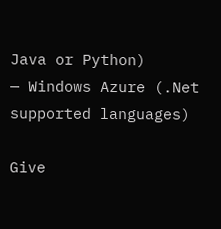Java or Python)
— Windows Azure (.Net supported languages)

Give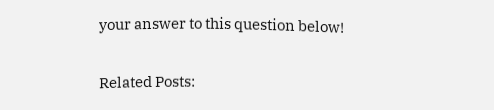your answer to this question below!

Related Posts: